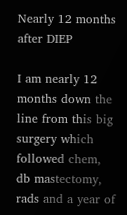Nearly 12 months after DIEP

I am nearly 12 months down the line from this big surgery which followed chem, db mastectomy, rads and a year of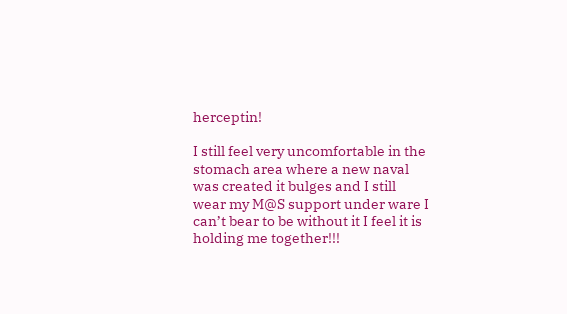herceptin!

I still feel very uncomfortable in the stomach area where a new naval was created it bulges and I still wear my M@S support under ware I can’t bear to be without it I feel it is holding me together!!!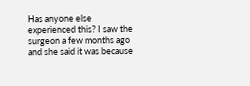Has anyone else experienced this? I saw the surgeon a few months ago and she said it was because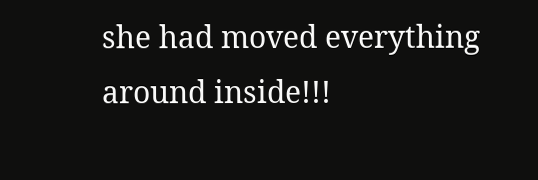she had moved everything around inside!!!